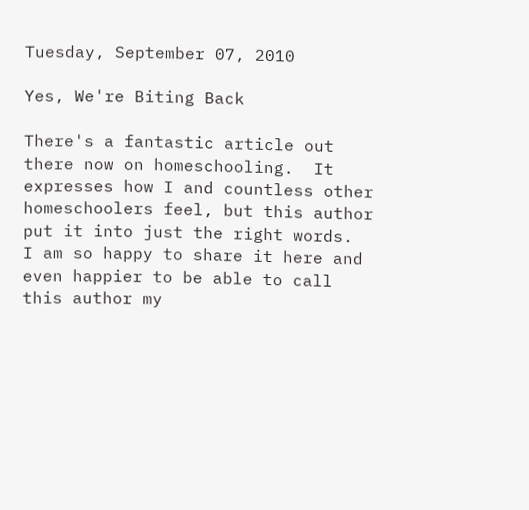Tuesday, September 07, 2010

Yes, We're Biting Back

There's a fantastic article out there now on homeschooling.  It expresses how I and countless other homeschoolers feel, but this author put it into just the right words.  I am so happy to share it here and even happier to be able to call this author my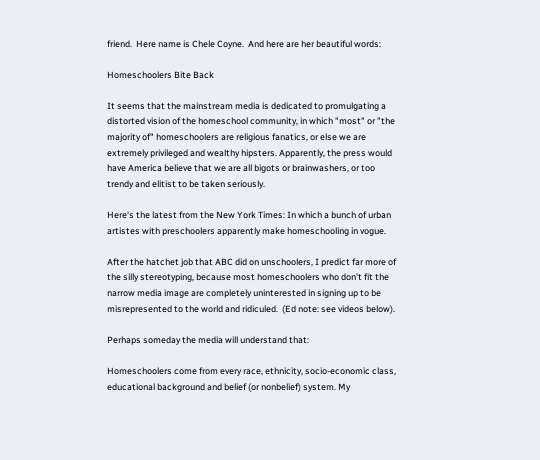friend.  Here name is Chele Coyne.  And here are her beautiful words:

Homeschoolers Bite Back

It seems that the mainstream media is dedicated to promulgating a distorted vision of the homeschool community, in which "most" or "the majority of" homeschoolers are religious fanatics, or else we are extremely privileged and wealthy hipsters. Apparently, the press would have America believe that we are all bigots or brainwashers, or too trendy and elitist to be taken seriously.

Here's the latest from the New York Times: In which a bunch of urban artistes with preschoolers apparently make homeschooling in vogue.

After the hatchet job that ABC did on unschoolers, I predict far more of the silly stereotyping, because most homeschoolers who don't fit the narrow media image are completely uninterested in signing up to be misrepresented to the world and ridiculed.  (Ed note: see videos below).

Perhaps someday the media will understand that:

Homeschoolers come from every race, ethnicity, socio-economic class, educational background and belief (or nonbelief) system. My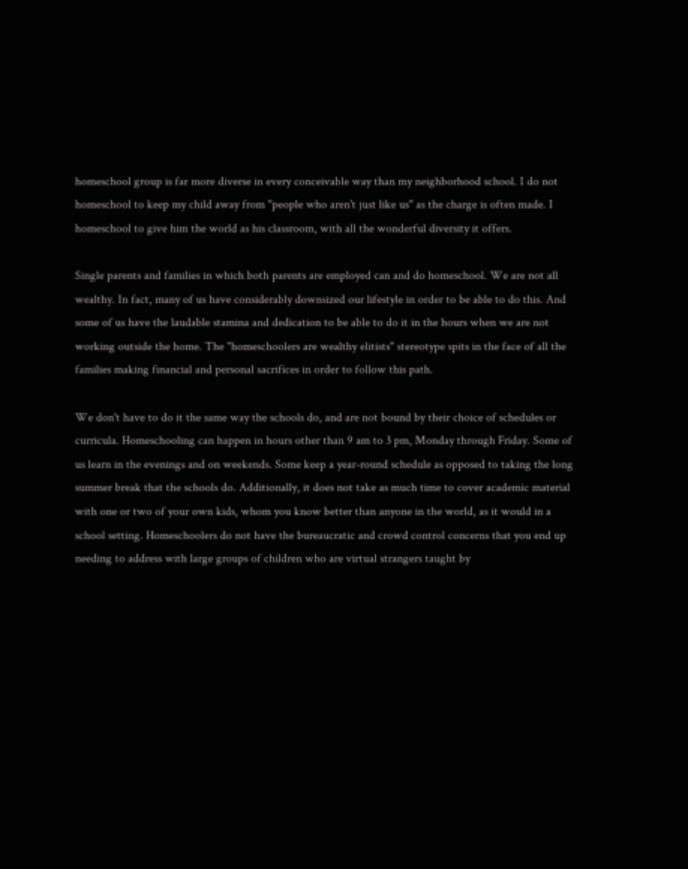homeschool group is far more diverse in every conceivable way than my neighborhood school. I do not homeschool to keep my child away from "people who aren't just like us" as the charge is often made. I homeschool to give him the world as his classroom, with all the wonderful diversity it offers.

Single parents and families in which both parents are employed can and do homeschool. We are not all wealthy. In fact, many of us have considerably downsized our lifestyle in order to be able to do this. And some of us have the laudable stamina and dedication to be able to do it in the hours when we are not working outside the home. The "homeschoolers are wealthy elitists" stereotype spits in the face of all the families making financial and personal sacrifices in order to follow this path.

We don't have to do it the same way the schools do, and are not bound by their choice of schedules or curricula. Homeschooling can happen in hours other than 9 am to 3 pm, Monday through Friday. Some of us learn in the evenings and on weekends. Some keep a year-round schedule as opposed to taking the long summer break that the schools do. Additionally, it does not take as much time to cover academic material with one or two of your own kids, whom you know better than anyone in the world, as it would in a school setting. Homeschoolers do not have the bureaucratic and crowd control concerns that you end up needing to address with large groups of children who are virtual strangers taught by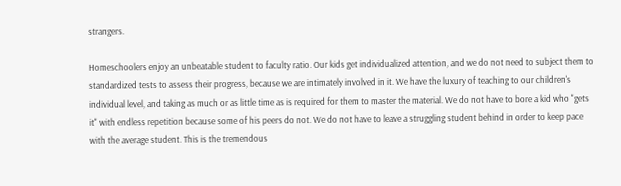strangers.

Homeschoolers enjoy an unbeatable student to faculty ratio. Our kids get individualized attention, and we do not need to subject them to standardized tests to assess their progress, because we are intimately involved in it. We have the luxury of teaching to our children's individual level, and taking as much or as little time as is required for them to master the material. We do not have to bore a kid who "gets it" with endless repetition because some of his peers do not. We do not have to leave a struggling student behind in order to keep pace with the average student. This is the tremendous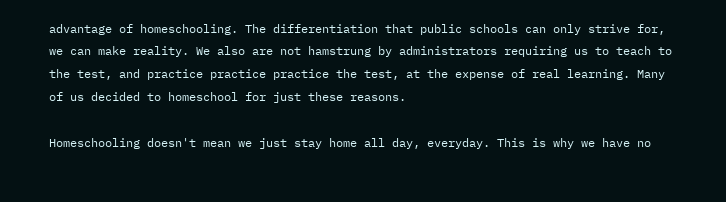advantage of homeschooling. The differentiation that public schools can only strive for, we can make reality. We also are not hamstrung by administrators requiring us to teach to the test, and practice practice practice the test, at the expense of real learning. Many of us decided to homeschool for just these reasons.

Homeschooling doesn't mean we just stay home all day, everyday. This is why we have no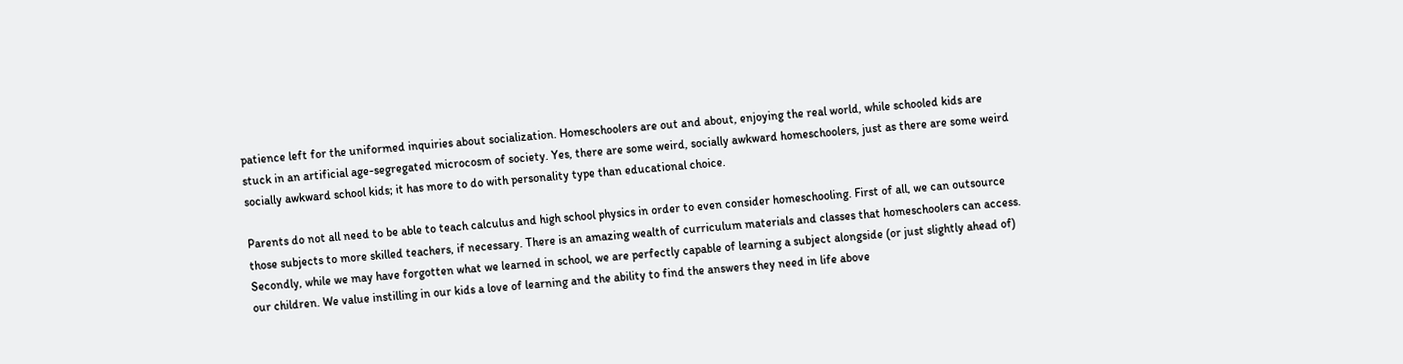patience left for the uniformed inquiries about socialization. Homeschoolers are out and about, enjoying the real world, while schooled kids are stuck in an artificial age-segregated microcosm of society. Yes, there are some weird, socially awkward homeschoolers, just as there are some weird socially awkward school kids; it has more to do with personality type than educational choice.

Parents do not all need to be able to teach calculus and high school physics in order to even consider homeschooling. First of all, we can outsource those subjects to more skilled teachers, if necessary. There is an amazing wealth of curriculum materials and classes that homeschoolers can access. Secondly, while we may have forgotten what we learned in school, we are perfectly capable of learning a subject alongside (or just slightly ahead of) our children. We value instilling in our kids a love of learning and the ability to find the answers they need in life above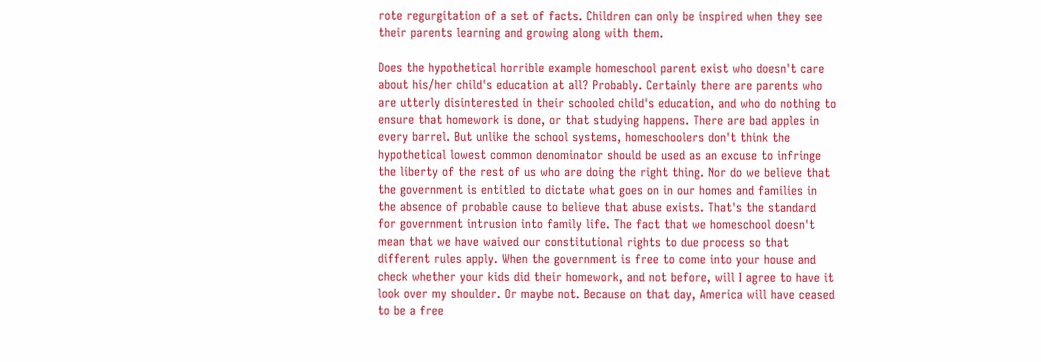rote regurgitation of a set of facts. Children can only be inspired when they see their parents learning and growing along with them.

Does the hypothetical horrible example homeschool parent exist who doesn't care about his/her child's education at all? Probably. Certainly there are parents who are utterly disinterested in their schooled child's education, and who do nothing to ensure that homework is done, or that studying happens. There are bad apples in every barrel. But unlike the school systems, homeschoolers don't think the hypothetical lowest common denominator should be used as an excuse to infringe the liberty of the rest of us who are doing the right thing. Nor do we believe that the government is entitled to dictate what goes on in our homes and families in the absence of probable cause to believe that abuse exists. That's the standard for government intrusion into family life. The fact that we homeschool doesn't mean that we have waived our constitutional rights to due process so that different rules apply. When the government is free to come into your house and check whether your kids did their homework, and not before, will I agree to have it look over my shoulder. Or maybe not. Because on that day, America will have ceased to be a free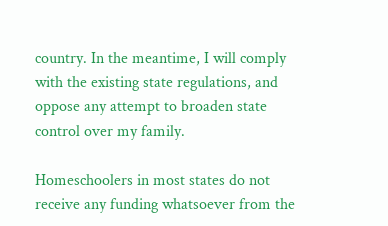country. In the meantime, I will comply with the existing state regulations, and oppose any attempt to broaden state control over my family.

Homeschoolers in most states do not receive any funding whatsoever from the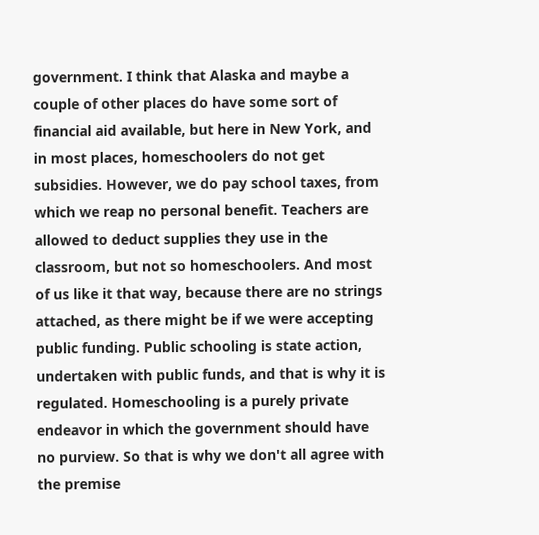government. I think that Alaska and maybe a couple of other places do have some sort of financial aid available, but here in New York, and in most places, homeschoolers do not get subsidies. However, we do pay school taxes, from which we reap no personal benefit. Teachers are allowed to deduct supplies they use in the classroom, but not so homeschoolers. And most of us like it that way, because there are no strings attached, as there might be if we were accepting public funding. Public schooling is state action, undertaken with public funds, and that is why it is regulated. Homeschooling is a purely private endeavor in which the government should have no purview. So that is why we don't all agree with the premise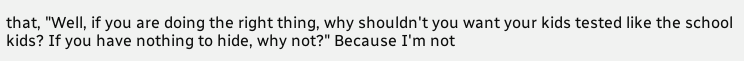that, "Well, if you are doing the right thing, why shouldn't you want your kids tested like the school kids? If you have nothing to hide, why not?" Because I'm not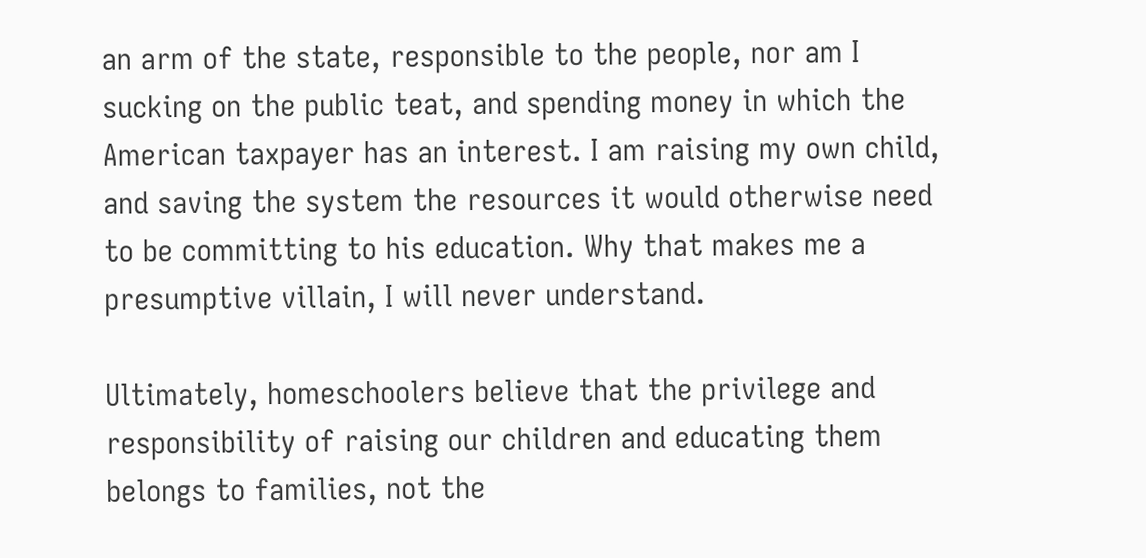an arm of the state, responsible to the people, nor am I sucking on the public teat, and spending money in which the American taxpayer has an interest. I am raising my own child, and saving the system the resources it would otherwise need to be committing to his education. Why that makes me a presumptive villain, I will never understand.

Ultimately, homeschoolers believe that the privilege and responsibility of raising our children and educating them belongs to families, not the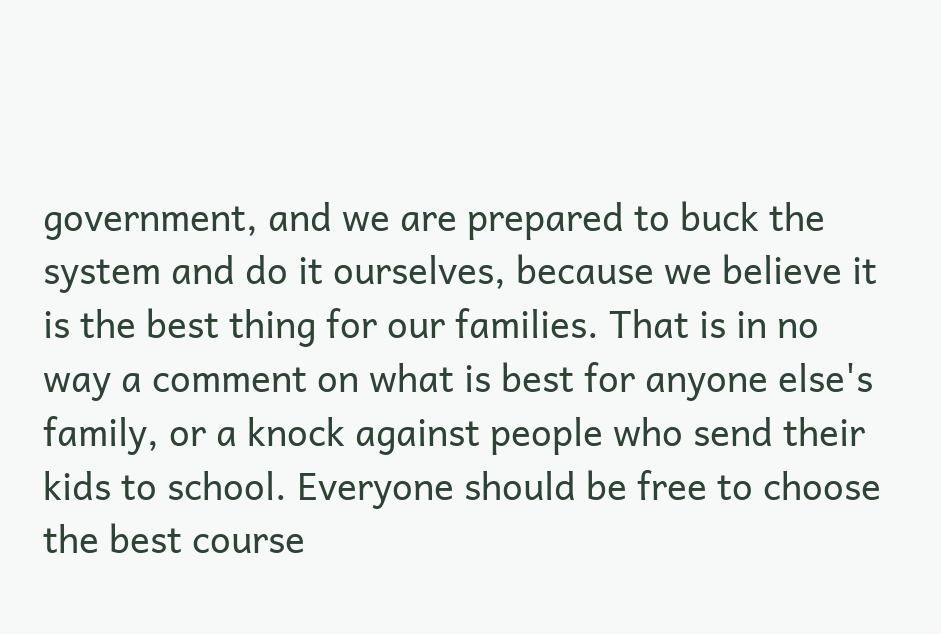government, and we are prepared to buck the system and do it ourselves, because we believe it is the best thing for our families. That is in no way a comment on what is best for anyone else's family, or a knock against people who send their kids to school. Everyone should be free to choose the best course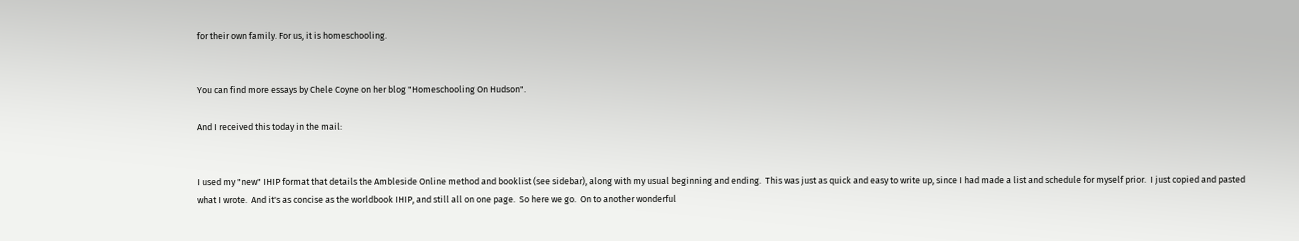for their own family. For us, it is homeschooling.


You can find more essays by Chele Coyne on her blog "Homeschooling On Hudson".

And I received this today in the mail:


I used my "new" IHIP format that details the Ambleside Online method and booklist (see sidebar), along with my usual beginning and ending.  This was just as quick and easy to write up, since I had made a list and schedule for myself prior.  I just copied and pasted what I wrote.  And it's as concise as the worldbook IHIP, and still all on one page.  So here we go.  On to another wonderful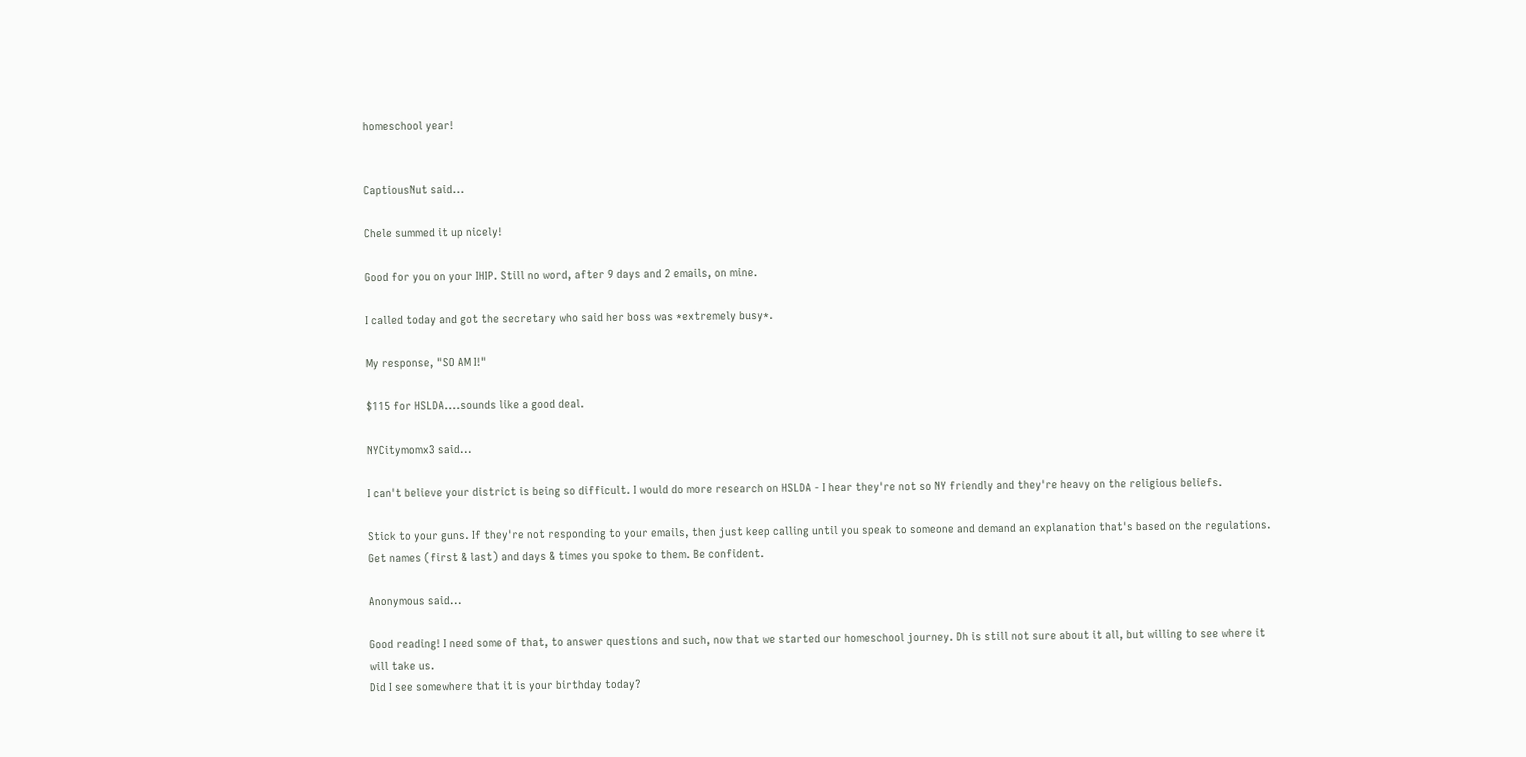homeschool year!


CaptiousNut said...

Chele summed it up nicely!

Good for you on your IHIP. Still no word, after 9 days and 2 emails, on mine.

I called today and got the secretary who said her boss was *extremely busy*.

My response, "SO AM I!"

$115 for HSLDA....sounds like a good deal.

NYCitymomx3 said...

I can't believe your district is being so difficult. I would do more research on HSLDA - I hear they're not so NY friendly and they're heavy on the religious beliefs.

Stick to your guns. If they're not responding to your emails, then just keep calling until you speak to someone and demand an explanation that's based on the regulations. Get names (first & last) and days & times you spoke to them. Be confident.

Anonymous said...

Good reading! I need some of that, to answer questions and such, now that we started our homeschool journey. Dh is still not sure about it all, but willing to see where it will take us.
Did I see somewhere that it is your birthday today?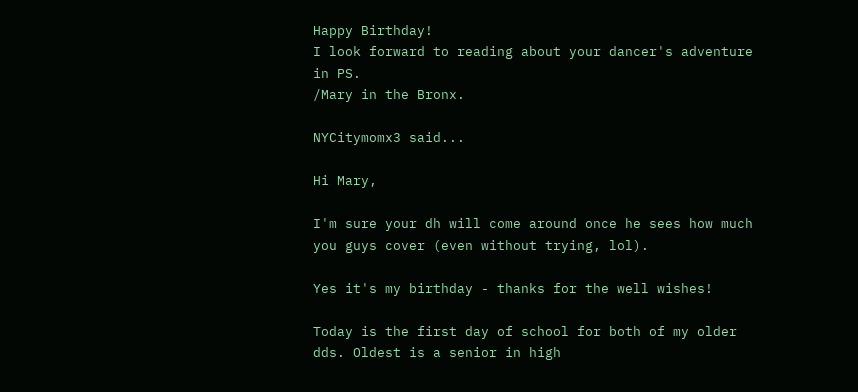Happy Birthday!
I look forward to reading about your dancer's adventure in PS.
/Mary in the Bronx.

NYCitymomx3 said...

Hi Mary,

I'm sure your dh will come around once he sees how much you guys cover (even without trying, lol).

Yes it's my birthday - thanks for the well wishes!

Today is the first day of school for both of my older dds. Oldest is a senior in high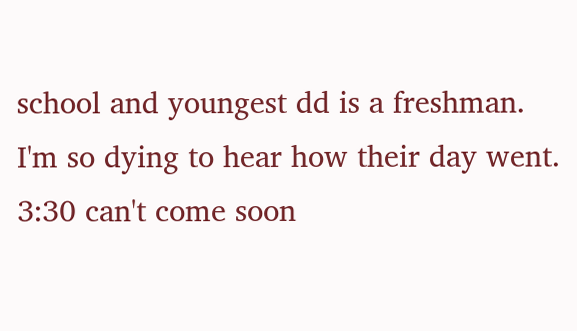school and youngest dd is a freshman. I'm so dying to hear how their day went. 3:30 can't come soon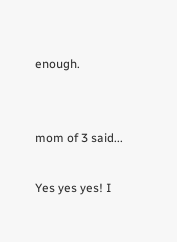enough.


mom of 3 said...

Yes yes yes! I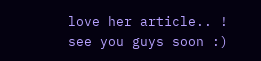love her article.. !
see you guys soon :)